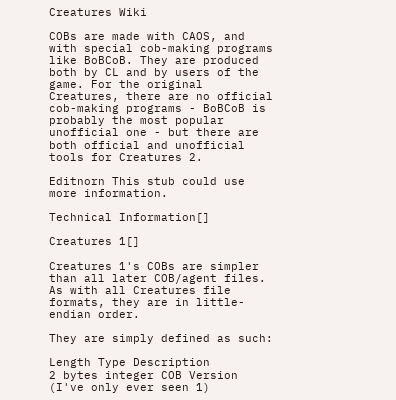Creatures Wiki

COBs are made with CAOS, and with special cob-making programs like BoBCoB. They are produced both by CL and by users of the game. For the original Creatures, there are no official cob-making programs - BoBCoB is probably the most popular unofficial one - but there are both official and unofficial tools for Creatures 2.

Editnorn This stub could use more information.

Technical Information[]

Creatures 1[]

Creatures 1's COBs are simpler than all later COB/agent files. As with all Creatures file formats, they are in little-endian order.

They are simply defined as such:

Length Type Description
2 bytes integer COB Version (I've only ever seen 1)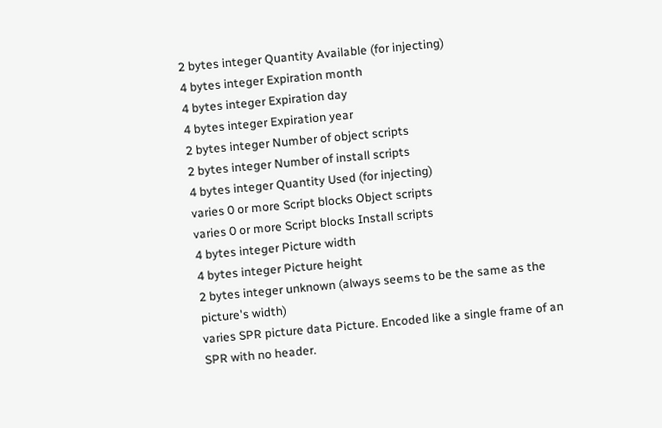2 bytes integer Quantity Available (for injecting)
4 bytes integer Expiration month
4 bytes integer Expiration day
4 bytes integer Expiration year
2 bytes integer Number of object scripts
2 bytes integer Number of install scripts
4 bytes integer Quantity Used (for injecting)
varies 0 or more Script blocks Object scripts
varies 0 or more Script blocks Install scripts
4 bytes integer Picture width
4 bytes integer Picture height
2 bytes integer unknown (always seems to be the same as the picture's width)
varies SPR picture data Picture. Encoded like a single frame of an SPR with no header.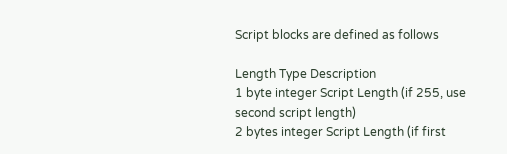Script blocks are defined as follows

Length Type Description
1 byte integer Script Length (if 255, use second script length)
2 bytes integer Script Length (if first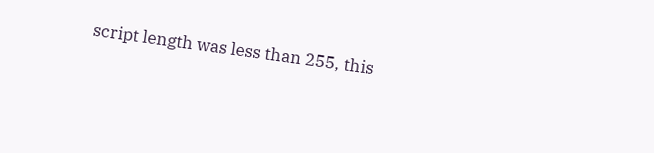script length was less than 255, this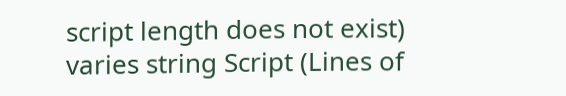script length does not exist)
varies string Script (Lines of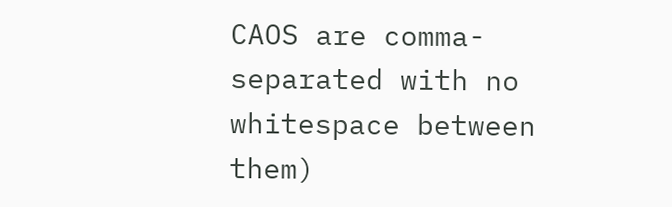CAOS are comma-separated with no whitespace between them)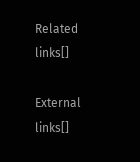Related links[]

External links[]